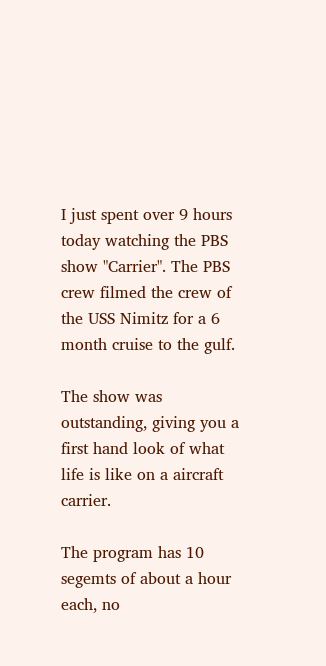I just spent over 9 hours today watching the PBS show "Carrier". The PBS crew filmed the crew of the USS Nimitz for a 6 month cruise to the gulf.

The show was outstanding, giving you a first hand look of what life is like on a aircraft carrier.

The program has 10 segemts of about a hour each, no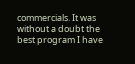commercials. It was without a doubt the best program I have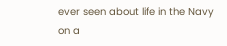ever seen about life in the Navy on a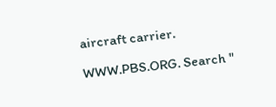aircraft carrier.

WWW.PBS.ORG. Search "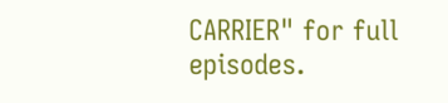CARRIER" for full episodes.